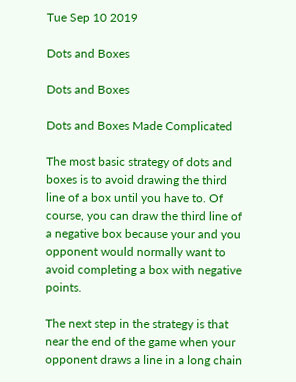Tue Sep 10 2019

Dots and Boxes

Dots and Boxes

Dots and Boxes Made Complicated

The most basic strategy of dots and boxes is to avoid drawing the third line of a box until you have to. Of course, you can draw the third line of a negative box because your and you opponent would normally want to avoid completing a box with negative points.

The next step in the strategy is that near the end of the game when your opponent draws a line in a long chain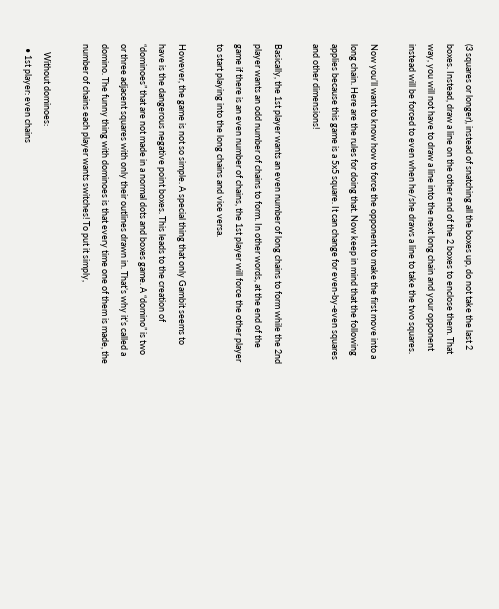(3 squares or longer), instead of snatching all the boxes up, do not take the last 2 boxes. Instead, draw a line on the other end of the 2 boxes to enclose them. That way, you will not have to draw a line into the next long chain and your opponent instead will be forced to even when he/she draws a line to take the two squares.

Now you’ll want to know how to force the opponent to make the first move into a long chain. Here are the rules for doing that. Now keep in mind that the following applies because this game is a 5x5 square. It can change for even-by-even squares and other dimensions!

Basically, the 1st player wants an even number of long chains to form while the 2nd player wants an odd number of chains to form. In other words, at the end of the game if there is an even number of chains, the 1st player will force the other player to start playing into the long chains and vice versa.

However, the game is not so simple. A special thing that only Gambit seems to have is the dangerous negative point boxes. This leads to the creation of “dominoes” that are not made in a normal dots and boxes game. A “domino” is two or three adjacent squares with only their outlines drawn in. That’s why it’s called a domino. The funny thing with dominoes is that every time one of them is made, the number of chains each player wants switches! To put it simply,

    Without dominoes:
  • 1st player: even chains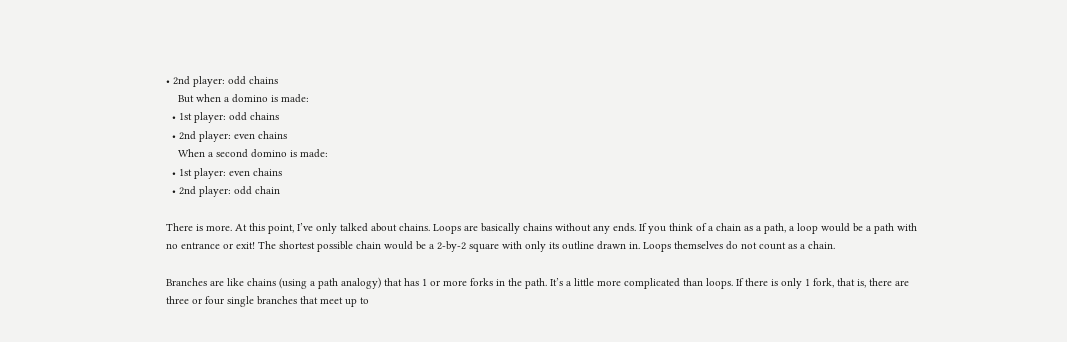• 2nd player: odd chains
    But when a domino is made:
  • 1st player: odd chains
  • 2nd player: even chains
    When a second domino is made:
  • 1st player: even chains
  • 2nd player: odd chain

There is more. At this point, I’ve only talked about chains. Loops are basically chains without any ends. If you think of a chain as a path, a loop would be a path with no entrance or exit! The shortest possible chain would be a 2-by-2 square with only its outline drawn in. Loops themselves do not count as a chain.

Branches are like chains (using a path analogy) that has 1 or more forks in the path. It’s a little more complicated than loops. If there is only 1 fork, that is, there are three or four single branches that meet up to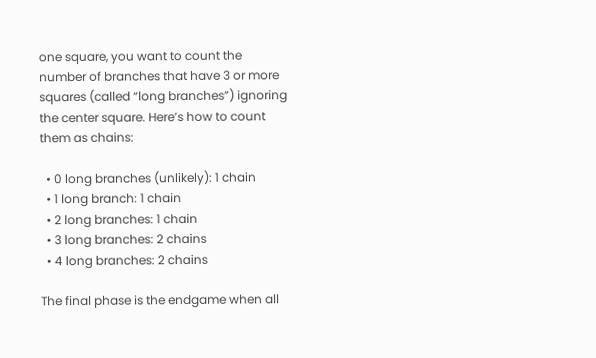one square, you want to count the number of branches that have 3 or more squares (called “long branches”) ignoring the center square. Here’s how to count them as chains:

  • 0 long branches (unlikely): 1 chain
  • 1 long branch: 1 chain
  • 2 long branches: 1 chain
  • 3 long branches: 2 chains
  • 4 long branches: 2 chains

The final phase is the endgame when all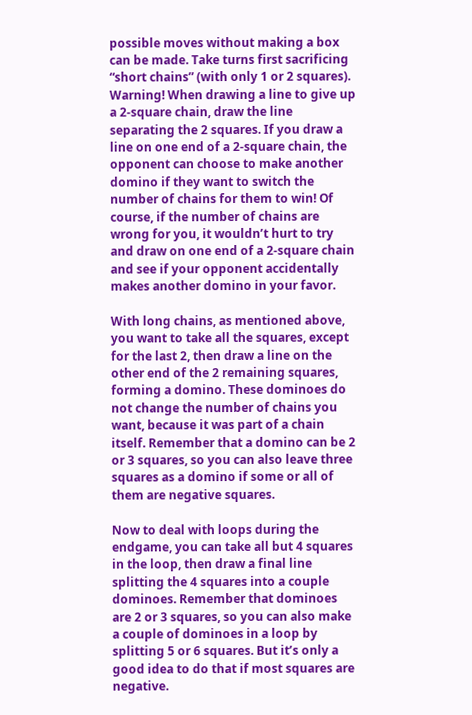possible moves without making a box can be made. Take turns first sacrificing “short chains” (with only 1 or 2 squares). Warning! When drawing a line to give up a 2-square chain, draw the line separating the 2 squares. If you draw a line on one end of a 2-square chain, the opponent can choose to make another domino if they want to switch the number of chains for them to win! Of course, if the number of chains are wrong for you, it wouldn’t hurt to try and draw on one end of a 2-square chain and see if your opponent accidentally makes another domino in your favor.

With long chains, as mentioned above, you want to take all the squares, except for the last 2, then draw a line on the other end of the 2 remaining squares, forming a domino. These dominoes do not change the number of chains you want, because it was part of a chain itself. Remember that a domino can be 2 or 3 squares, so you can also leave three squares as a domino if some or all of them are negative squares.

Now to deal with loops during the endgame, you can take all but 4 squares in the loop, then draw a final line splitting the 4 squares into a couple dominoes. Remember that dominoes are 2 or 3 squares, so you can also make a couple of dominoes in a loop by splitting 5 or 6 squares. But it’s only a good idea to do that if most squares are negative.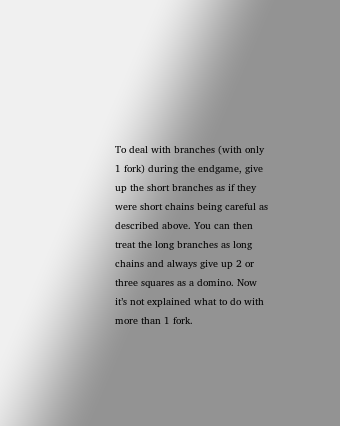To deal with branches (with only 1 fork) during the endgame, give up the short branches as if they were short chains being careful as described above. You can then treat the long branches as long chains and always give up 2 or three squares as a domino. Now it’s not explained what to do with more than 1 fork.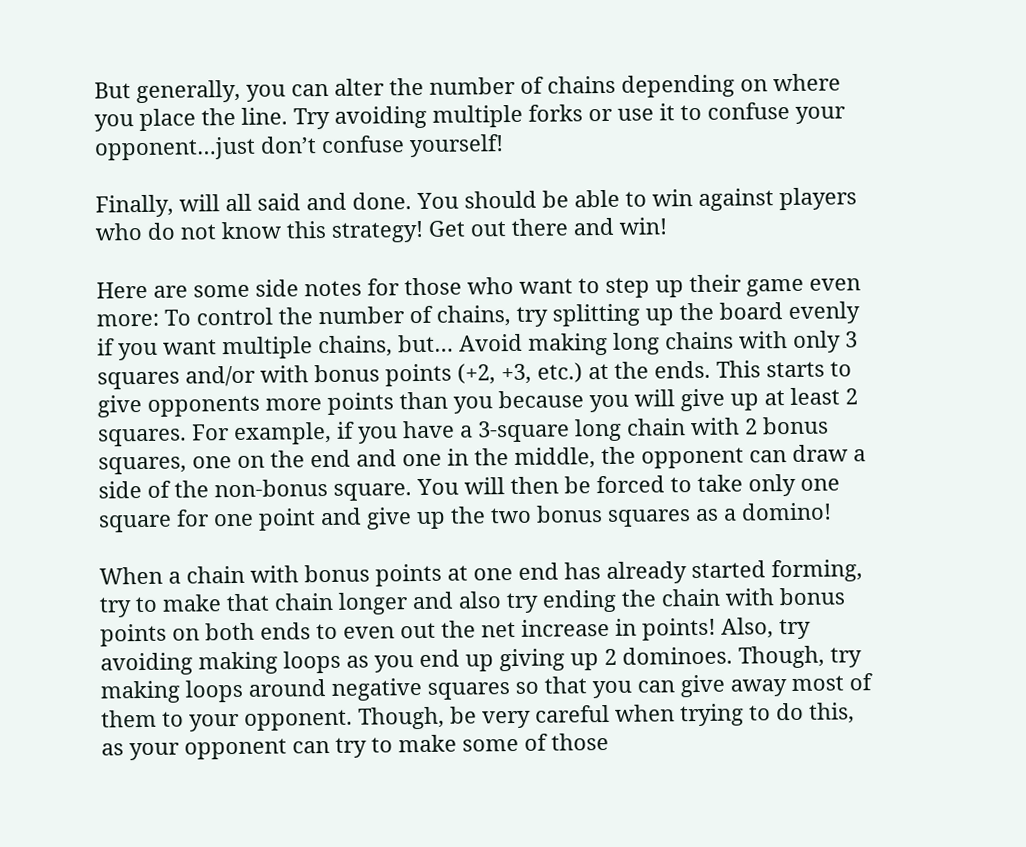But generally, you can alter the number of chains depending on where you place the line. Try avoiding multiple forks or use it to confuse your opponent…just don’t confuse yourself!

Finally, will all said and done. You should be able to win against players who do not know this strategy! Get out there and win!

Here are some side notes for those who want to step up their game even more: To control the number of chains, try splitting up the board evenly if you want multiple chains, but… Avoid making long chains with only 3 squares and/or with bonus points (+2, +3, etc.) at the ends. This starts to give opponents more points than you because you will give up at least 2 squares. For example, if you have a 3-square long chain with 2 bonus squares, one on the end and one in the middle, the opponent can draw a side of the non-bonus square. You will then be forced to take only one square for one point and give up the two bonus squares as a domino!

When a chain with bonus points at one end has already started forming, try to make that chain longer and also try ending the chain with bonus points on both ends to even out the net increase in points! Also, try avoiding making loops as you end up giving up 2 dominoes. Though, try making loops around negative squares so that you can give away most of them to your opponent. Though, be very careful when trying to do this, as your opponent can try to make some of those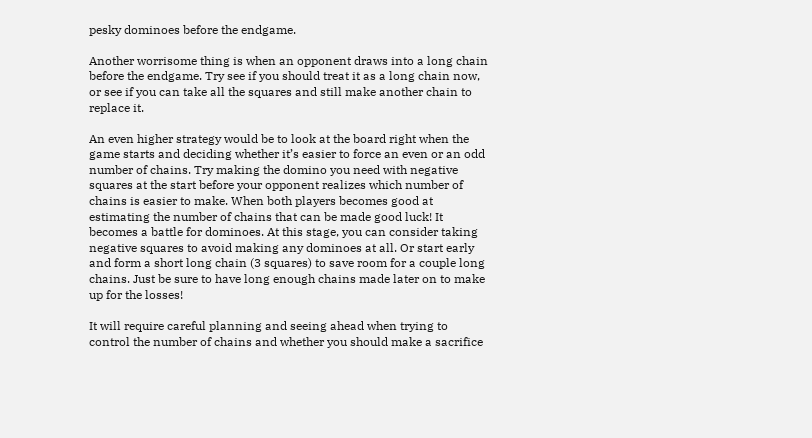pesky dominoes before the endgame.

Another worrisome thing is when an opponent draws into a long chain before the endgame. Try see if you should treat it as a long chain now, or see if you can take all the squares and still make another chain to replace it.

An even higher strategy would be to look at the board right when the game starts and deciding whether it’s easier to force an even or an odd number of chains. Try making the domino you need with negative squares at the start before your opponent realizes which number of chains is easier to make. When both players becomes good at estimating the number of chains that can be made good luck! It becomes a battle for dominoes. At this stage, you can consider taking negative squares to avoid making any dominoes at all. Or start early and form a short long chain (3 squares) to save room for a couple long chains. Just be sure to have long enough chains made later on to make up for the losses!

It will require careful planning and seeing ahead when trying to control the number of chains and whether you should make a sacrifice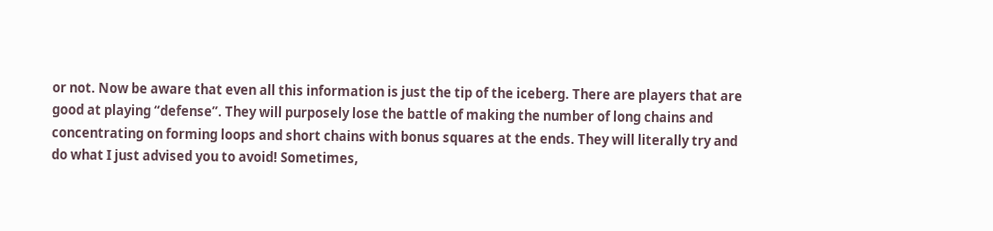or not. Now be aware that even all this information is just the tip of the iceberg. There are players that are good at playing “defense”. They will purposely lose the battle of making the number of long chains and concentrating on forming loops and short chains with bonus squares at the ends. They will literally try and do what I just advised you to avoid! Sometimes,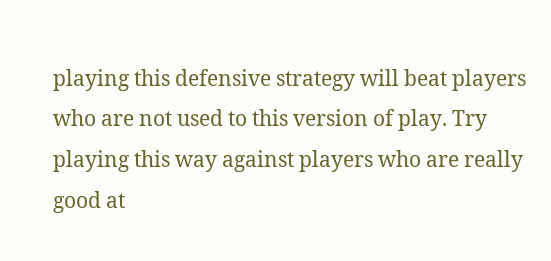playing this defensive strategy will beat players who are not used to this version of play. Try playing this way against players who are really good at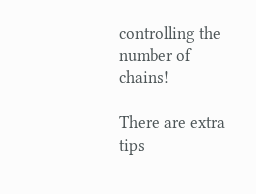controlling the number of chains!

There are extra tips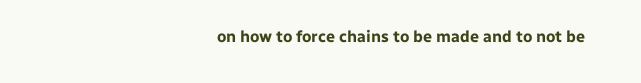on how to force chains to be made and to not be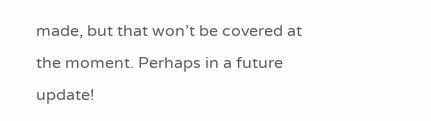made, but that won’t be covered at the moment. Perhaps in a future update!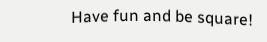Have fun and be square!